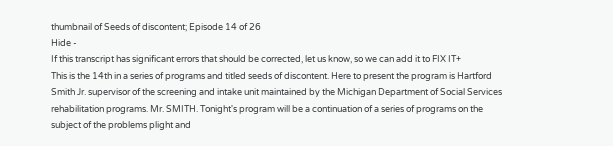thumbnail of Seeds of discontent; Episode 14 of 26
Hide -
If this transcript has significant errors that should be corrected, let us know, so we can add it to FIX IT+
This is the 14th in a series of programs and titled seeds of discontent. Here to present the program is Hartford Smith Jr. supervisor of the screening and intake unit maintained by the Michigan Department of Social Services rehabilitation programs. Mr. SMITH. Tonight's program will be a continuation of a series of programs on the subject of the problems plight and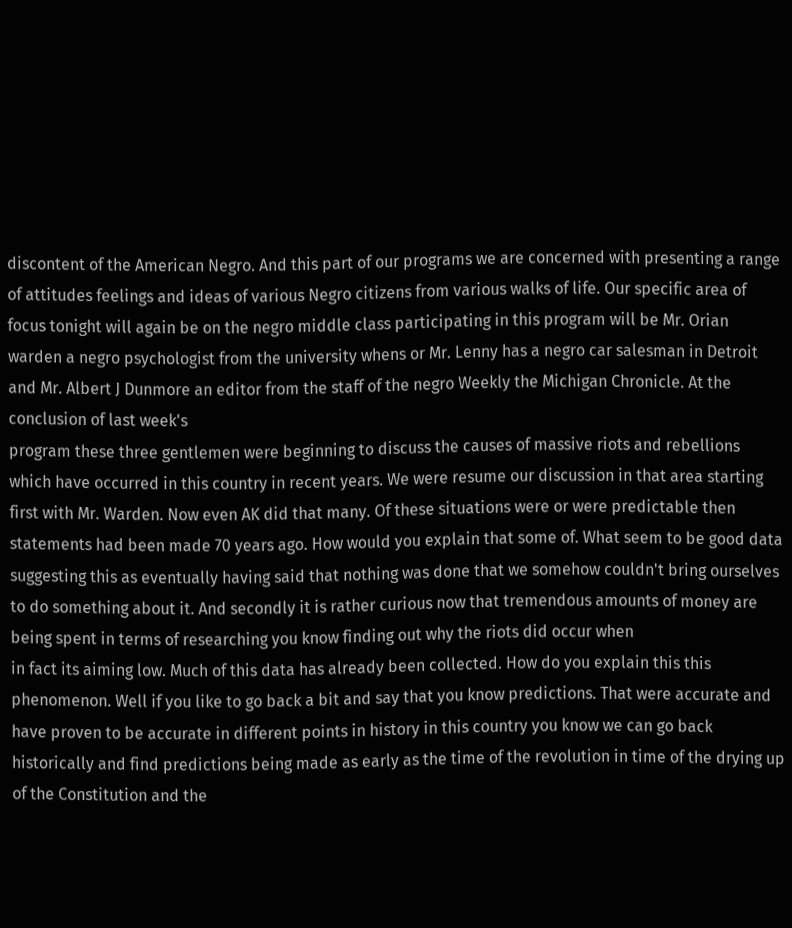discontent of the American Negro. And this part of our programs we are concerned with presenting a range of attitudes feelings and ideas of various Negro citizens from various walks of life. Our specific area of focus tonight will again be on the negro middle class participating in this program will be Mr. Orian warden a negro psychologist from the university whens or Mr. Lenny has a negro car salesman in Detroit and Mr. Albert J Dunmore an editor from the staff of the negro Weekly the Michigan Chronicle. At the conclusion of last week's
program these three gentlemen were beginning to discuss the causes of massive riots and rebellions which have occurred in this country in recent years. We were resume our discussion in that area starting first with Mr. Warden. Now even AK did that many. Of these situations were or were predictable then statements had been made 70 years ago. How would you explain that some of. What seem to be good data suggesting this as eventually having said that nothing was done that we somehow couldn't bring ourselves to do something about it. And secondly it is rather curious now that tremendous amounts of money are being spent in terms of researching you know finding out why the riots did occur when
in fact its aiming low. Much of this data has already been collected. How do you explain this this phenomenon. Well if you like to go back a bit and say that you know predictions. That were accurate and have proven to be accurate in different points in history in this country you know we can go back historically and find predictions being made as early as the time of the revolution in time of the drying up of the Constitution and the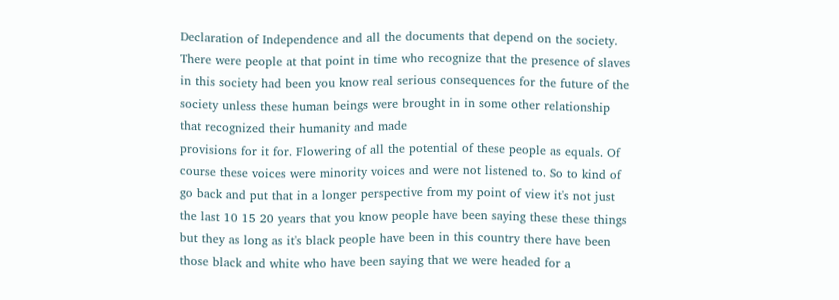Declaration of Independence and all the documents that depend on the society. There were people at that point in time who recognize that the presence of slaves in this society had been you know real serious consequences for the future of the society unless these human beings were brought in in some other relationship that recognized their humanity and made
provisions for it for. Flowering of all the potential of these people as equals. Of course these voices were minority voices and were not listened to. So to kind of go back and put that in a longer perspective from my point of view it's not just the last 10 15 20 years that you know people have been saying these these things but they as long as it's black people have been in this country there have been those black and white who have been saying that we were headed for a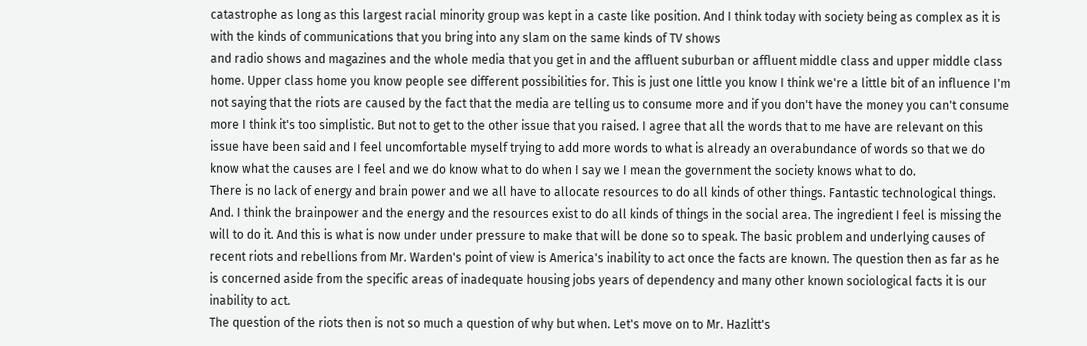catastrophe as long as this largest racial minority group was kept in a caste like position. And I think today with society being as complex as it is with the kinds of communications that you bring into any slam on the same kinds of TV shows
and radio shows and magazines and the whole media that you get in and the affluent suburban or affluent middle class and upper middle class home. Upper class home you know people see different possibilities for. This is just one little you know I think we're a little bit of an influence I'm not saying that the riots are caused by the fact that the media are telling us to consume more and if you don't have the money you can't consume more I think it's too simplistic. But not to get to the other issue that you raised. I agree that all the words that to me have are relevant on this issue have been said and I feel uncomfortable myself trying to add more words to what is already an overabundance of words so that we do know what the causes are I feel and we do know what to do when I say we I mean the government the society knows what to do.
There is no lack of energy and brain power and we all have to allocate resources to do all kinds of other things. Fantastic technological things. And. I think the brainpower and the energy and the resources exist to do all kinds of things in the social area. The ingredient I feel is missing the will to do it. And this is what is now under under pressure to make that will be done so to speak. The basic problem and underlying causes of recent riots and rebellions from Mr. Warden's point of view is America's inability to act once the facts are known. The question then as far as he is concerned aside from the specific areas of inadequate housing jobs years of dependency and many other known sociological facts it is our inability to act.
The question of the riots then is not so much a question of why but when. Let's move on to Mr. Hazlitt's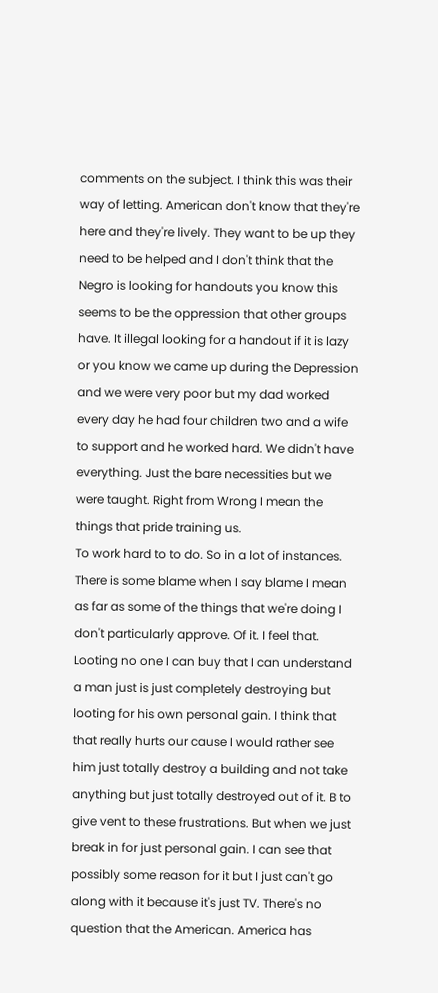comments on the subject. I think this was their way of letting. American don't know that they're here and they're lively. They want to be up they need to be helped and I don't think that the Negro is looking for handouts you know this seems to be the oppression that other groups have. It illegal looking for a handout if it is lazy or you know we came up during the Depression and we were very poor but my dad worked every day he had four children two and a wife to support and he worked hard. We didn't have everything. Just the bare necessities but we were taught. Right from Wrong I mean the things that pride training us.
To work hard to to do. So in a lot of instances. There is some blame when I say blame I mean as far as some of the things that we're doing I don't particularly approve. Of it. I feel that. Looting no one I can buy that I can understand a man just is just completely destroying but looting for his own personal gain. I think that that really hurts our cause I would rather see him just totally destroy a building and not take anything but just totally destroyed out of it. B to give vent to these frustrations. But when we just break in for just personal gain. I can see that possibly some reason for it but I just can't go along with it because it's just TV. There's no question that the American. America has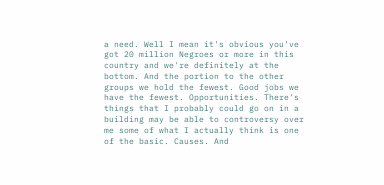a need. Well I mean it's obvious you've got 20 million Negroes or more in this country and we're definitely at the bottom. And the portion to the other groups we hold the fewest. Good jobs we have the fewest. Opportunities. There's things that I probably could go on in a building may be able to controversy over me some of what I actually think is one of the basic. Causes. And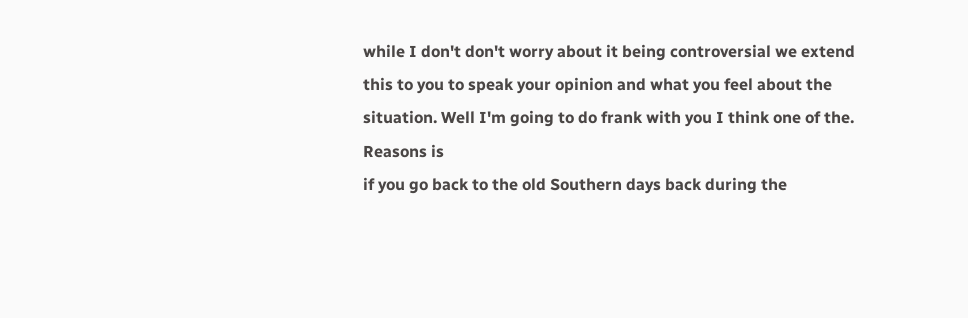while I don't don't worry about it being controversial we extend this to you to speak your opinion and what you feel about the situation. Well I'm going to do frank with you I think one of the. Reasons is
if you go back to the old Southern days back during the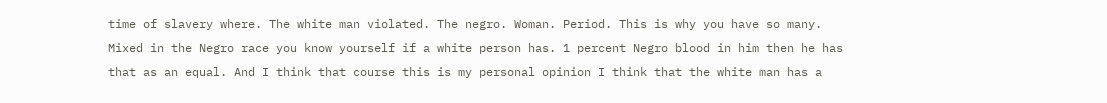time of slavery where. The white man violated. The negro. Woman. Period. This is why you have so many. Mixed in the Negro race you know yourself if a white person has. 1 percent Negro blood in him then he has that as an equal. And I think that course this is my personal opinion I think that the white man has a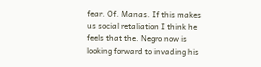fear. Of. Manas. If this makes us social retaliation I think he feels that the. Negro now is looking forward to invading his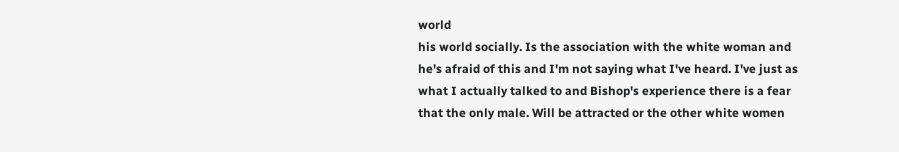world
his world socially. Is the association with the white woman and he's afraid of this and I'm not saying what I've heard. I've just as what I actually talked to and Bishop's experience there is a fear that the only male. Will be attracted or the other white women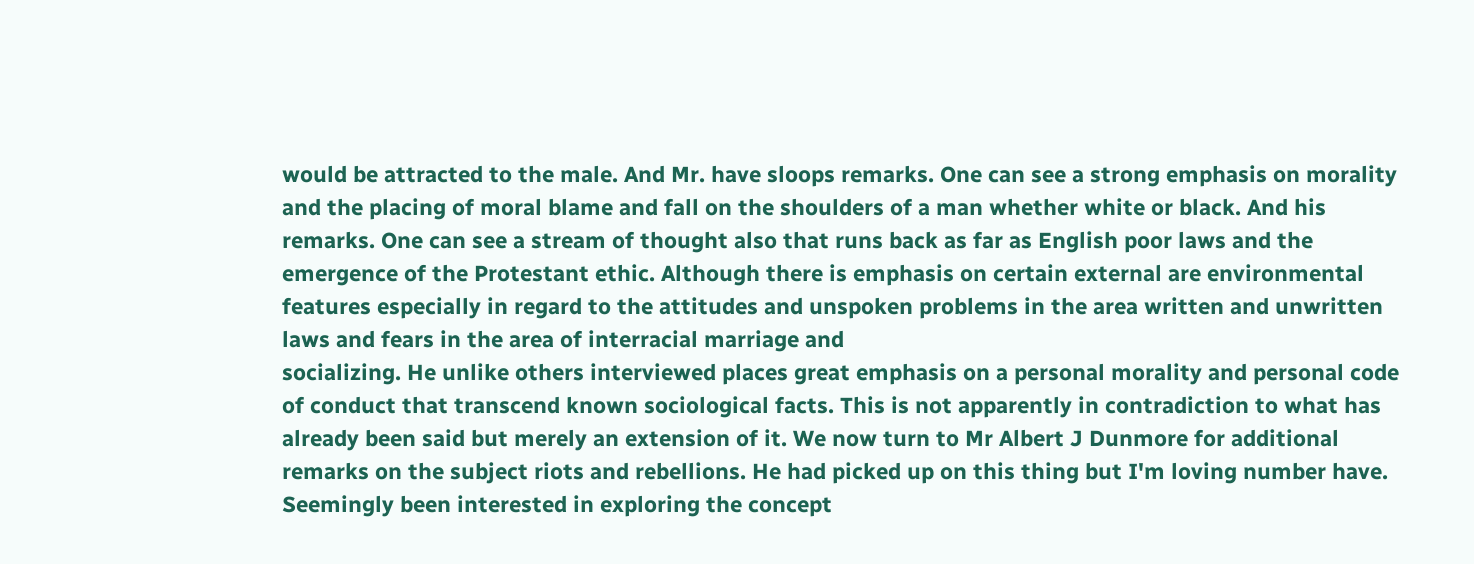would be attracted to the male. And Mr. have sloops remarks. One can see a strong emphasis on morality and the placing of moral blame and fall on the shoulders of a man whether white or black. And his remarks. One can see a stream of thought also that runs back as far as English poor laws and the emergence of the Protestant ethic. Although there is emphasis on certain external are environmental features especially in regard to the attitudes and unspoken problems in the area written and unwritten laws and fears in the area of interracial marriage and
socializing. He unlike others interviewed places great emphasis on a personal morality and personal code of conduct that transcend known sociological facts. This is not apparently in contradiction to what has already been said but merely an extension of it. We now turn to Mr Albert J Dunmore for additional remarks on the subject riots and rebellions. He had picked up on this thing but I'm loving number have. Seemingly been interested in exploring the concept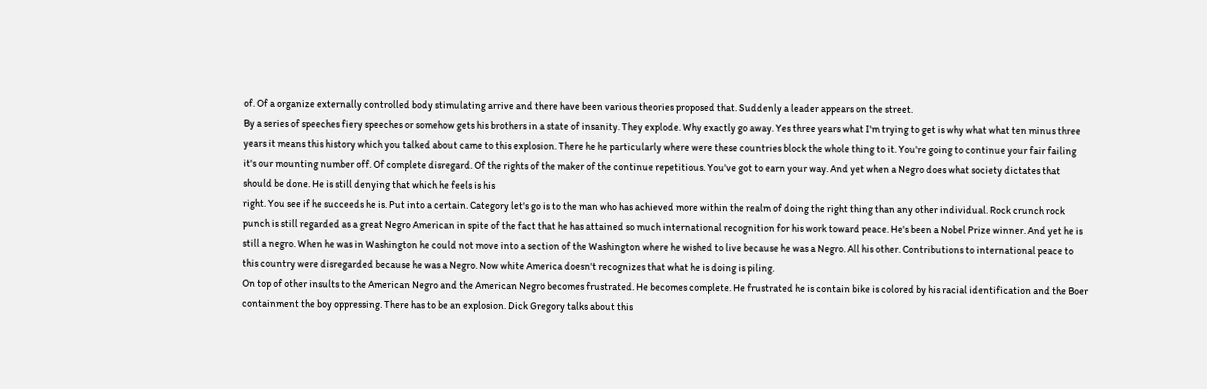of. Of a organize externally controlled body stimulating arrive and there have been various theories proposed that. Suddenly a leader appears on the street.
By a series of speeches fiery speeches or somehow gets his brothers in a state of insanity. They explode. Why exactly go away. Yes three years what I'm trying to get is why what what ten minus three years it means this history which you talked about came to this explosion. There he he particularly where were these countries block the whole thing to it. You're going to continue your fair failing it's our mounting number off. Of complete disregard. Of the rights of the maker of the continue repetitious. You've got to earn your way. And yet when a Negro does what society dictates that should be done. He is still denying that which he feels is his
right. You see if he succeeds he is. Put into a certain. Category let's go is to the man who has achieved more within the realm of doing the right thing than any other individual. Rock crunch rock punch is still regarded as a great Negro American in spite of the fact that he has attained so much international recognition for his work toward peace. He's been a Nobel Prize winner. And yet he is still a negro. When he was in Washington he could not move into a section of the Washington where he wished to live because he was a Negro. All his other. Contributions to international peace to this country were disregarded because he was a Negro. Now white America doesn't recognizes that what he is doing is piling.
On top of other insults to the American Negro and the American Negro becomes frustrated. He becomes complete. He frustrated he is contain bike is colored by his racial identification and the Boer containment the boy oppressing. There has to be an explosion. Dick Gregory talks about this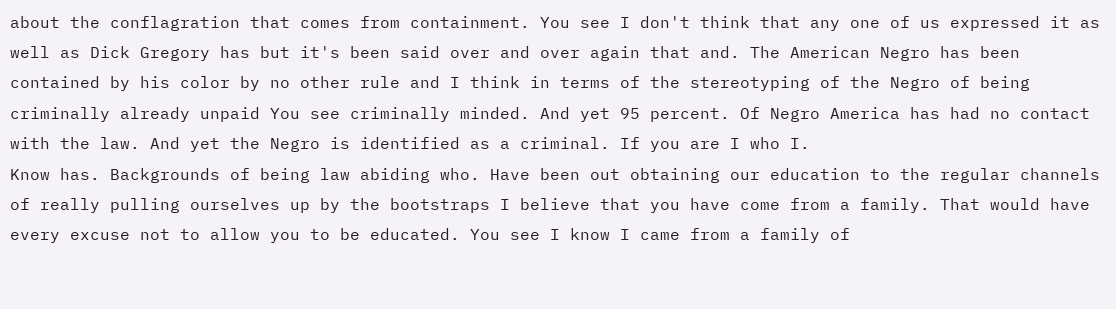about the conflagration that comes from containment. You see I don't think that any one of us expressed it as well as Dick Gregory has but it's been said over and over again that and. The American Negro has been contained by his color by no other rule and I think in terms of the stereotyping of the Negro of being criminally already unpaid You see criminally minded. And yet 95 percent. Of Negro America has had no contact with the law. And yet the Negro is identified as a criminal. If you are I who I.
Know has. Backgrounds of being law abiding who. Have been out obtaining our education to the regular channels of really pulling ourselves up by the bootstraps I believe that you have come from a family. That would have every excuse not to allow you to be educated. You see I know I came from a family of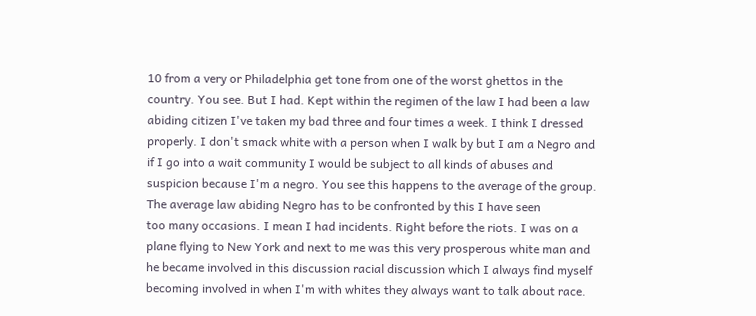10 from a very or Philadelphia get tone from one of the worst ghettos in the country. You see. But I had. Kept within the regimen of the law I had been a law abiding citizen I've taken my bad three and four times a week. I think I dressed properly. I don't smack white with a person when I walk by but I am a Negro and if I go into a wait community I would be subject to all kinds of abuses and suspicion because I'm a negro. You see this happens to the average of the group. The average law abiding Negro has to be confronted by this I have seen
too many occasions. I mean I had incidents. Right before the riots. I was on a plane flying to New York and next to me was this very prosperous white man and he became involved in this discussion racial discussion which I always find myself becoming involved in when I'm with whites they always want to talk about race.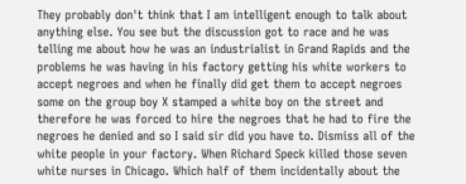They probably don't think that I am intelligent enough to talk about anything else. You see but the discussion got to race and he was telling me about how he was an industrialist in Grand Rapids and the problems he was having in his factory getting his white workers to accept negroes and when he finally did get them to accept negroes some on the group boy X stamped a white boy on the street and therefore he was forced to hire the negroes that he had to fire the negroes he denied and so I said sir did you have to. Dismiss all of the white people in your factory. When Richard Speck killed those seven white nurses in Chicago. Which half of them incidentally about the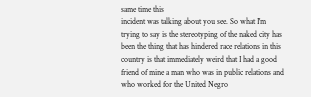same time this
incident was talking about you see. So what I'm trying to say is the stereotyping of the naked city has been the thing that has hindered race relations in this country is that immediately weird that I had a good friend of mine a man who was in public relations and who worked for the United Negro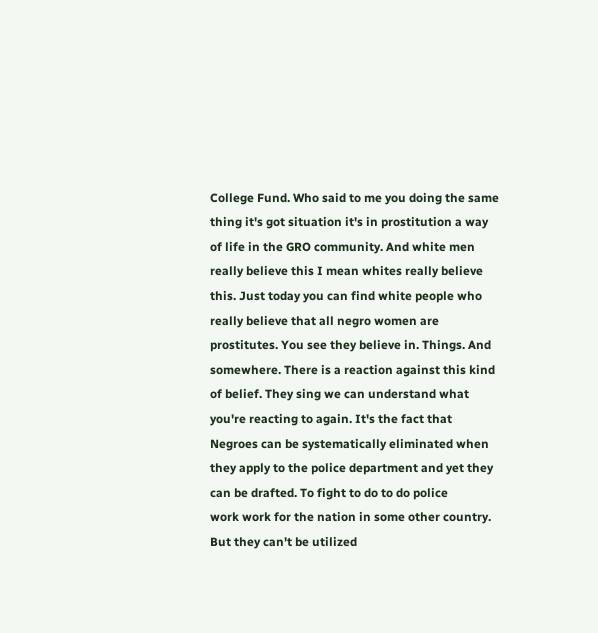College Fund. Who said to me you doing the same thing it's got situation it's in prostitution a way of life in the GRO community. And white men really believe this I mean whites really believe this. Just today you can find white people who really believe that all negro women are prostitutes. You see they believe in. Things. And somewhere. There is a reaction against this kind of belief. They sing we can understand what you're reacting to again. It's the fact that Negroes can be systematically eliminated when they apply to the police department and yet they can be drafted. To fight to do to do police
work work for the nation in some other country. But they can't be utilized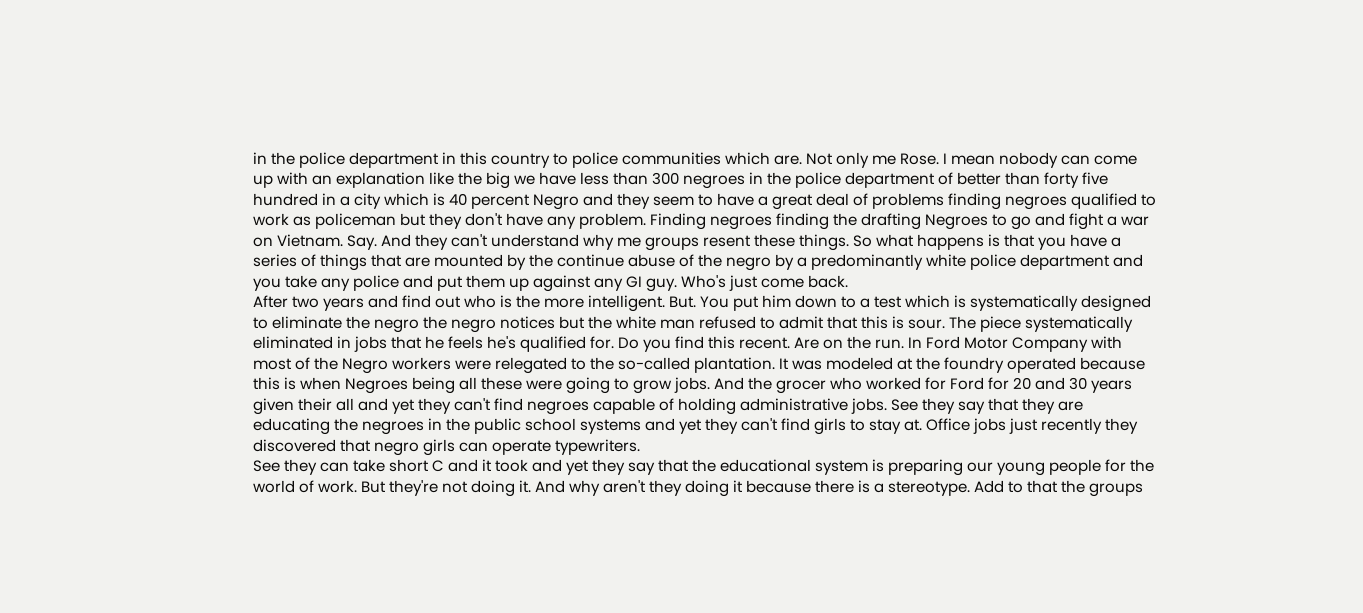in the police department in this country to police communities which are. Not only me Rose. I mean nobody can come up with an explanation like the big we have less than 300 negroes in the police department of better than forty five hundred in a city which is 40 percent Negro and they seem to have a great deal of problems finding negroes qualified to work as policeman but they don't have any problem. Finding negroes finding the drafting Negroes to go and fight a war on Vietnam. Say. And they can't understand why me groups resent these things. So what happens is that you have a series of things that are mounted by the continue abuse of the negro by a predominantly white police department and you take any police and put them up against any GI guy. Who's just come back.
After two years and find out who is the more intelligent. But. You put him down to a test which is systematically designed to eliminate the negro the negro notices but the white man refused to admit that this is sour. The piece systematically eliminated in jobs that he feels he's qualified for. Do you find this recent. Are on the run. In Ford Motor Company with most of the Negro workers were relegated to the so-called plantation. It was modeled at the foundry operated because this is when Negroes being all these were going to grow jobs. And the grocer who worked for Ford for 20 and 30 years given their all and yet they can't find negroes capable of holding administrative jobs. See they say that they are educating the negroes in the public school systems and yet they can't find girls to stay at. Office jobs just recently they discovered that negro girls can operate typewriters.
See they can take short C and it took and yet they say that the educational system is preparing our young people for the world of work. But they're not doing it. And why aren't they doing it because there is a stereotype. Add to that the groups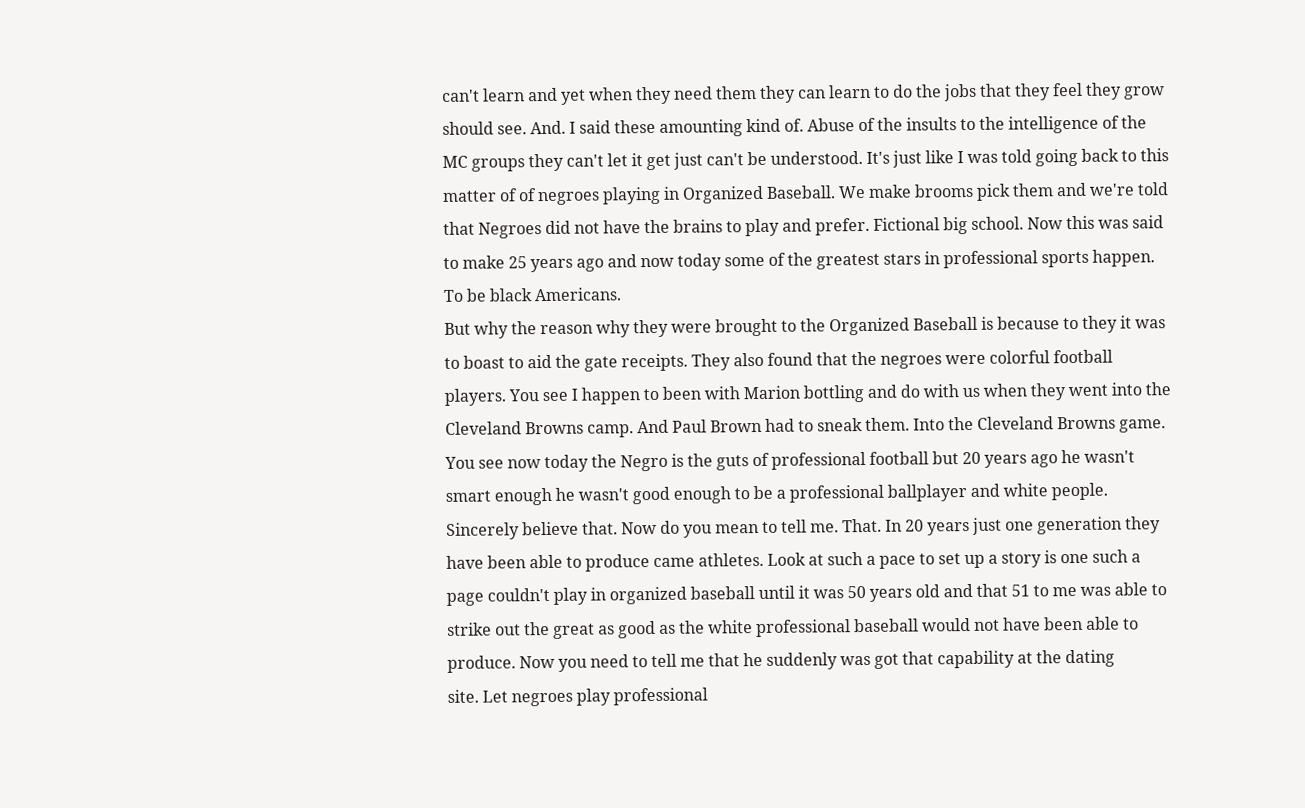can't learn and yet when they need them they can learn to do the jobs that they feel they grow should see. And. I said these amounting kind of. Abuse of the insults to the intelligence of the MC groups they can't let it get just can't be understood. It's just like I was told going back to this matter of of negroes playing in Organized Baseball. We make brooms pick them and we're told that Negroes did not have the brains to play and prefer. Fictional big school. Now this was said to make 25 years ago and now today some of the greatest stars in professional sports happen. To be black Americans.
But why the reason why they were brought to the Organized Baseball is because to they it was to boast to aid the gate receipts. They also found that the negroes were colorful football players. You see I happen to been with Marion bottling and do with us when they went into the Cleveland Browns camp. And Paul Brown had to sneak them. Into the Cleveland Browns game. You see now today the Negro is the guts of professional football but 20 years ago he wasn't smart enough he wasn't good enough to be a professional ballplayer and white people. Sincerely believe that. Now do you mean to tell me. That. In 20 years just one generation they have been able to produce came athletes. Look at such a pace to set up a story is one such a page couldn't play in organized baseball until it was 50 years old and that 51 to me was able to strike out the great as good as the white professional baseball would not have been able to produce. Now you need to tell me that he suddenly was got that capability at the dating
site. Let negroes play professional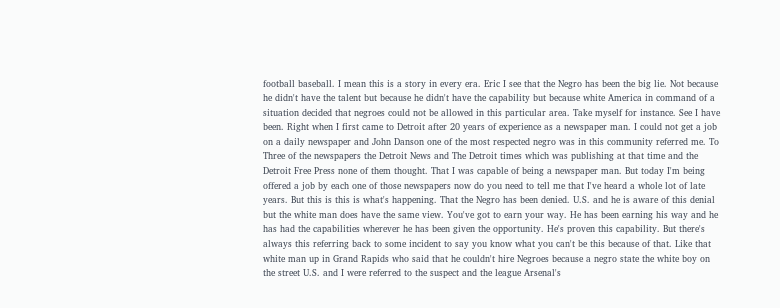football baseball. I mean this is a story in every era. Eric I see that the Negro has been the big lie. Not because he didn't have the talent but because he didn't have the capability but because white America in command of a situation decided that negroes could not be allowed in this particular area. Take myself for instance. See I have been. Right when I first came to Detroit after 20 years of experience as a newspaper man. I could not get a job on a daily newspaper and John Danson one of the most respected negro was in this community referred me. To Three of the newspapers the Detroit News and The Detroit times which was publishing at that time and the Detroit Free Press none of them thought. That I was capable of being a newspaper man. But today I'm being offered a job by each one of those newspapers now do you need to tell me that I've heard a whole lot of late
years. But this is this is what's happening. That the Negro has been denied. U.S. and he is aware of this denial but the white man does have the same view. You've got to earn your way. He has been earning his way and he has had the capabilities wherever he has been given the opportunity. He's proven this capability. But there's always this referring back to some incident to say you know what you can't be this because of that. Like that white man up in Grand Rapids who said that he couldn't hire Negroes because a negro state the white boy on the street U.S. and I were referred to the suspect and the league Arsenal's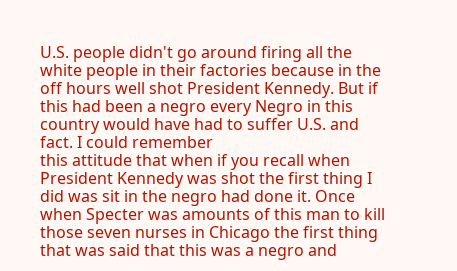U.S. people didn't go around firing all the white people in their factories because in the off hours well shot President Kennedy. But if this had been a negro every Negro in this country would have had to suffer U.S. and fact. I could remember
this attitude that when if you recall when President Kennedy was shot the first thing I did was sit in the negro had done it. Once when Specter was amounts of this man to kill those seven nurses in Chicago the first thing that was said that this was a negro and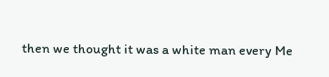then we thought it was a white man every Me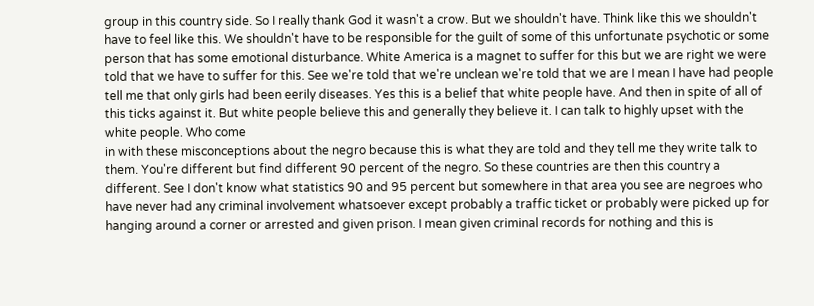group in this country side. So I really thank God it wasn't a crow. But we shouldn't have. Think like this we shouldn't have to feel like this. We shouldn't have to be responsible for the guilt of some of this unfortunate psychotic or some person that has some emotional disturbance. White America is a magnet to suffer for this but we are right we were told that we have to suffer for this. See we're told that we're unclean we're told that we are I mean I have had people tell me that only girls had been eerily diseases. Yes this is a belief that white people have. And then in spite of all of this ticks against it. But white people believe this and generally they believe it. I can talk to highly upset with the white people. Who come
in with these misconceptions about the negro because this is what they are told and they tell me they write talk to them. You're different but find different 90 percent of the negro. So these countries are then this country a different. See I don't know what statistics 90 and 95 percent but somewhere in that area you see are negroes who have never had any criminal involvement whatsoever except probably a traffic ticket or probably were picked up for hanging around a corner or arrested and given prison. I mean given criminal records for nothing and this is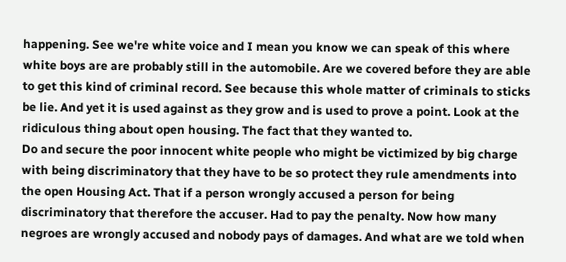happening. See we're white voice and I mean you know we can speak of this where white boys are are probably still in the automobile. Are we covered before they are able to get this kind of criminal record. See because this whole matter of criminals to sticks be lie. And yet it is used against as they grow and is used to prove a point. Look at the ridiculous thing about open housing. The fact that they wanted to.
Do and secure the poor innocent white people who might be victimized by big charge with being discriminatory that they have to be so protect they rule amendments into the open Housing Act. That if a person wrongly accused a person for being discriminatory that therefore the accuser. Had to pay the penalty. Now how many negroes are wrongly accused and nobody pays of damages. And what are we told when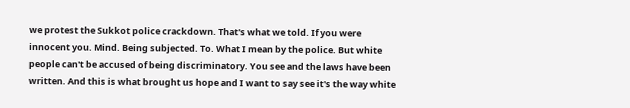we protest the Sukkot police crackdown. That's what we told. If you were innocent you. Mind. Being subjected. To. What I mean by the police. But white people can't be accused of being discriminatory. You see and the laws have been written. And this is what brought us hope and I want to say see it's the way white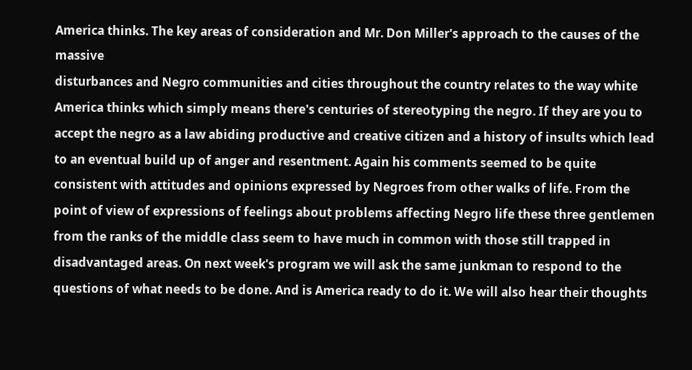America thinks. The key areas of consideration and Mr. Don Miller's approach to the causes of the massive
disturbances and Negro communities and cities throughout the country relates to the way white America thinks which simply means there's centuries of stereotyping the negro. If they are you to accept the negro as a law abiding productive and creative citizen and a history of insults which lead to an eventual build up of anger and resentment. Again his comments seemed to be quite consistent with attitudes and opinions expressed by Negroes from other walks of life. From the point of view of expressions of feelings about problems affecting Negro life these three gentlemen from the ranks of the middle class seem to have much in common with those still trapped in disadvantaged areas. On next week's program we will ask the same junkman to respond to the questions of what needs to be done. And is America ready to do it. We will also hear their thoughts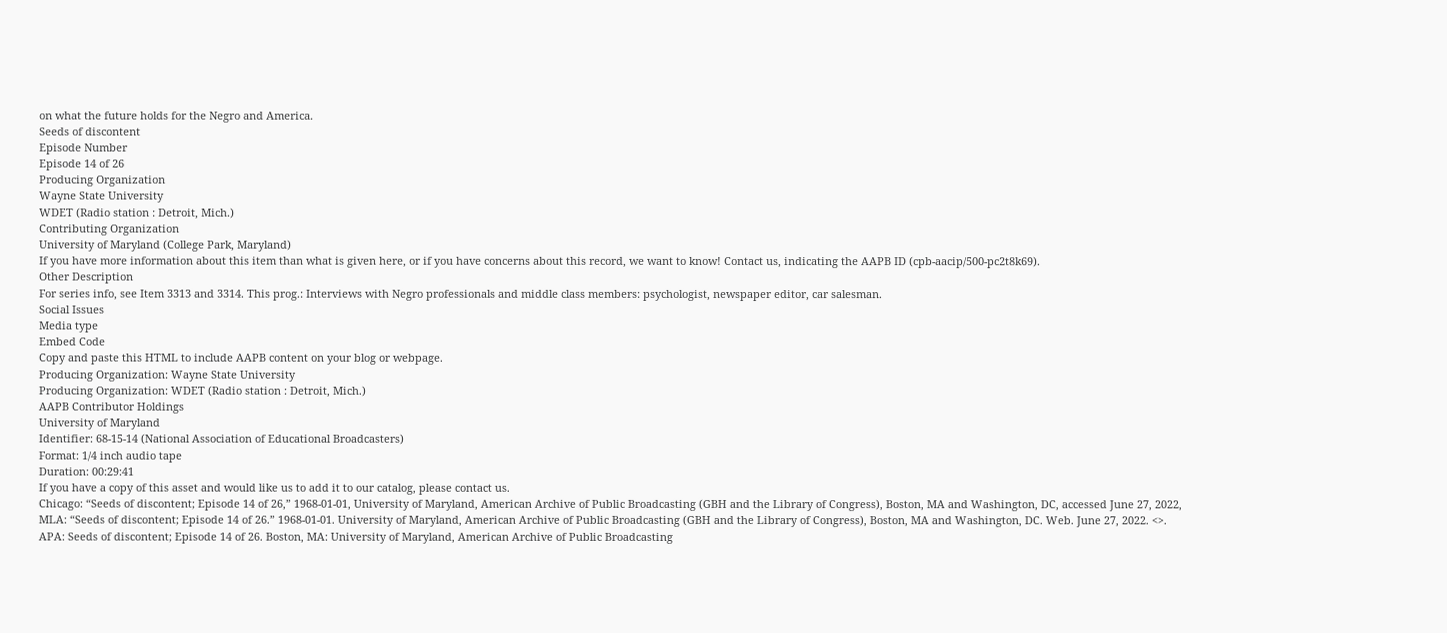on what the future holds for the Negro and America.
Seeds of discontent
Episode Number
Episode 14 of 26
Producing Organization
Wayne State University
WDET (Radio station : Detroit, Mich.)
Contributing Organization
University of Maryland (College Park, Maryland)
If you have more information about this item than what is given here, or if you have concerns about this record, we want to know! Contact us, indicating the AAPB ID (cpb-aacip/500-pc2t8k69).
Other Description
For series info, see Item 3313 and 3314. This prog.: Interviews with Negro professionals and middle class members: psychologist, newspaper editor, car salesman.
Social Issues
Media type
Embed Code
Copy and paste this HTML to include AAPB content on your blog or webpage.
Producing Organization: Wayne State University
Producing Organization: WDET (Radio station : Detroit, Mich.)
AAPB Contributor Holdings
University of Maryland
Identifier: 68-15-14 (National Association of Educational Broadcasters)
Format: 1/4 inch audio tape
Duration: 00:29:41
If you have a copy of this asset and would like us to add it to our catalog, please contact us.
Chicago: “Seeds of discontent; Episode 14 of 26,” 1968-01-01, University of Maryland, American Archive of Public Broadcasting (GBH and the Library of Congress), Boston, MA and Washington, DC, accessed June 27, 2022,
MLA: “Seeds of discontent; Episode 14 of 26.” 1968-01-01. University of Maryland, American Archive of Public Broadcasting (GBH and the Library of Congress), Boston, MA and Washington, DC. Web. June 27, 2022. <>.
APA: Seeds of discontent; Episode 14 of 26. Boston, MA: University of Maryland, American Archive of Public Broadcasting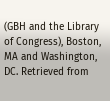(GBH and the Library of Congress), Boston, MA and Washington, DC. Retrieved from